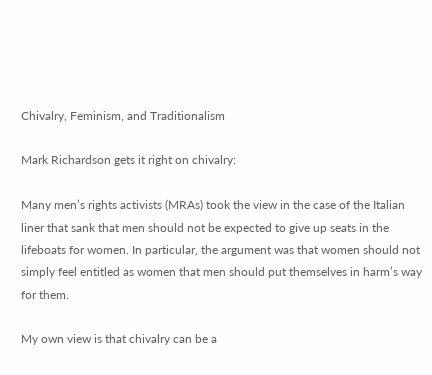Chivalry, Feminism, and Traditionalism

Mark Richardson gets it right on chivalry:

Many men’s rights activists (MRAs) took the view in the case of the Italian liner that sank that men should not be expected to give up seats in the lifeboats for women. In particular, the argument was that women should not simply feel entitled as women that men should put themselves in harm’s way for them.

My own view is that chivalry can be a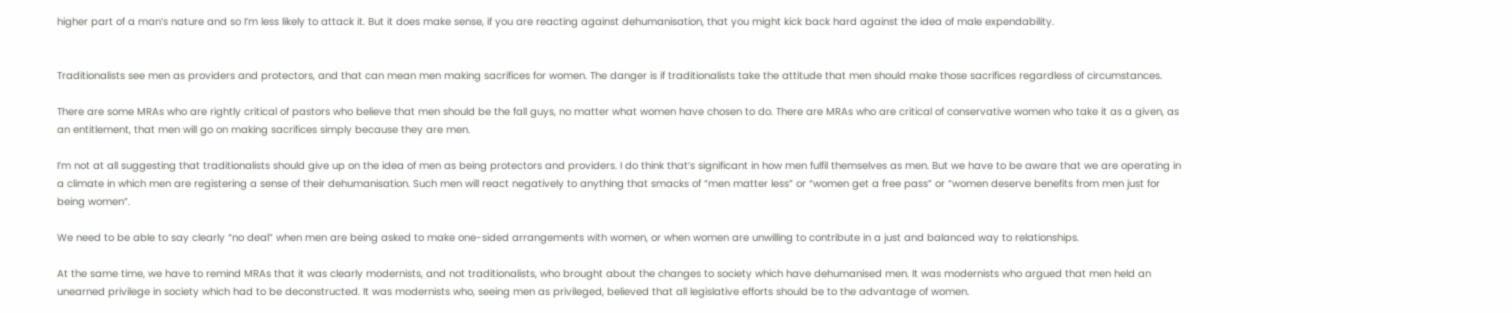higher part of a man’s nature and so I’m less likely to attack it. But it does make sense, if you are reacting against dehumanisation, that you might kick back hard against the idea of male expendability.


Traditionalists see men as providers and protectors, and that can mean men making sacrifices for women. The danger is if traditionalists take the attitude that men should make those sacrifices regardless of circumstances.

There are some MRAs who are rightly critical of pastors who believe that men should be the fall guys, no matter what women have chosen to do. There are MRAs who are critical of conservative women who take it as a given, as an entitlement, that men will go on making sacrifices simply because they are men.

I’m not at all suggesting that traditionalists should give up on the idea of men as being protectors and providers. I do think that’s significant in how men fulfil themselves as men. But we have to be aware that we are operating in a climate in which men are registering a sense of their dehumanisation. Such men will react negatively to anything that smacks of “men matter less” or “women get a free pass” or “women deserve benefits from men just for being women”.

We need to be able to say clearly “no deal” when men are being asked to make one-sided arrangements with women, or when women are unwilling to contribute in a just and balanced way to relationships.

At the same time, we have to remind MRAs that it was clearly modernists, and not traditionalists, who brought about the changes to society which have dehumanised men. It was modernists who argued that men held an unearned privilege in society which had to be deconstructed. It was modernists who, seeing men as privileged, believed that all legislative efforts should be to the advantage of women.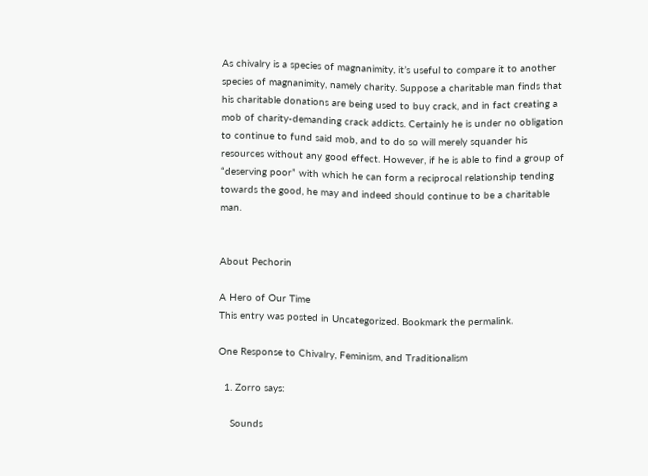As chivalry is a species of magnanimity, it’s useful to compare it to another species of magnanimity, namely charity. Suppose a charitable man finds that his charitable donations are being used to buy crack, and in fact creating a mob of charity-demanding crack addicts. Certainly he is under no obligation to continue to fund said mob, and to do so will merely squander his resources without any good effect. However, if he is able to find a group of “deserving poor” with which he can form a reciprocal relationship tending towards the good, he may and indeed should continue to be a charitable man.


About Pechorin

A Hero of Our Time
This entry was posted in Uncategorized. Bookmark the permalink.

One Response to Chivalry, Feminism, and Traditionalism

  1. Zorro says:

    Sounds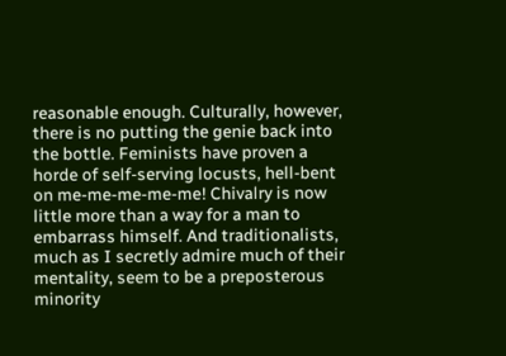reasonable enough. Culturally, however, there is no putting the genie back into the bottle. Feminists have proven a horde of self-serving locusts, hell-bent on me-me-me-me-me! Chivalry is now little more than a way for a man to embarrass himself. And traditionalists, much as I secretly admire much of their mentality, seem to be a preposterous minority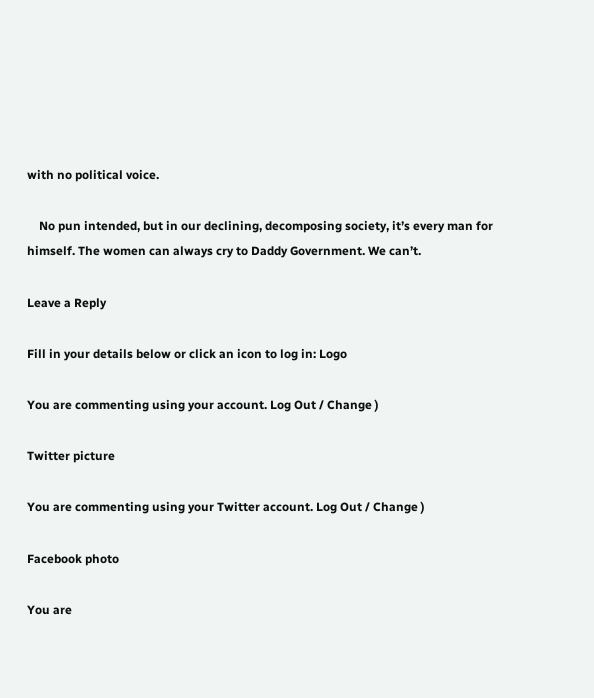with no political voice.

    No pun intended, but in our declining, decomposing society, it’s every man for himself. The women can always cry to Daddy Government. We can’t.

Leave a Reply

Fill in your details below or click an icon to log in: Logo

You are commenting using your account. Log Out / Change )

Twitter picture

You are commenting using your Twitter account. Log Out / Change )

Facebook photo

You are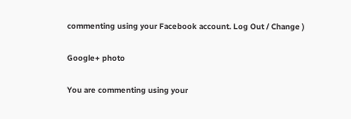commenting using your Facebook account. Log Out / Change )

Google+ photo

You are commenting using your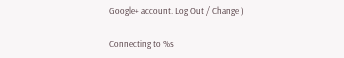Google+ account. Log Out / Change )

Connecting to %s